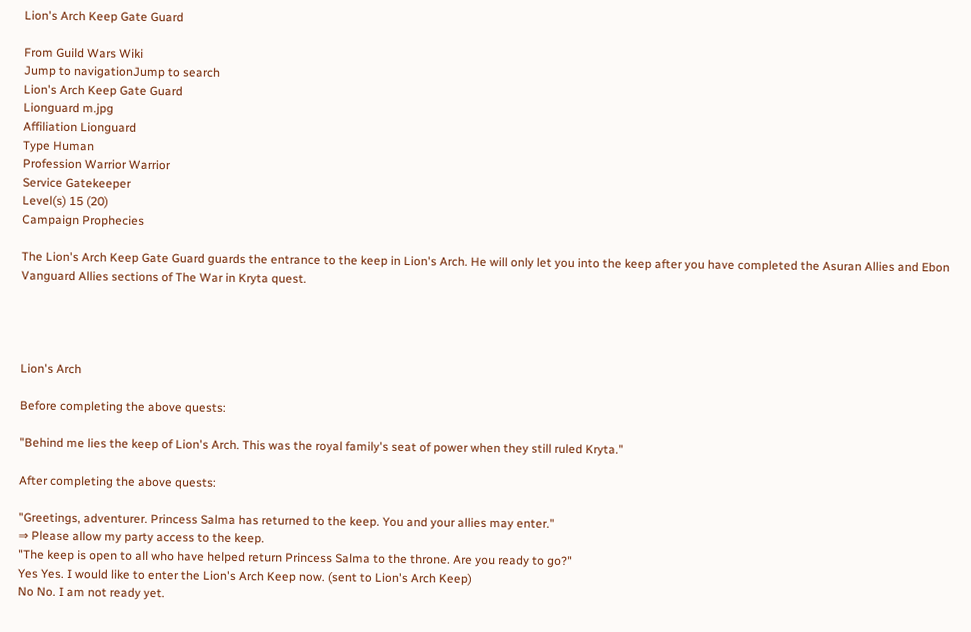Lion's Arch Keep Gate Guard

From Guild Wars Wiki
Jump to navigationJump to search
Lion's Arch Keep Gate Guard
Lionguard m.jpg
Affiliation Lionguard
Type Human
Profession Warrior Warrior
Service Gatekeeper
Level(s) 15 (20)
Campaign Prophecies

The Lion's Arch Keep Gate Guard guards the entrance to the keep in Lion's Arch. He will only let you into the keep after you have completed the Asuran Allies and Ebon Vanguard Allies sections of The War in Kryta quest.




Lion's Arch

Before completing the above quests:

"Behind me lies the keep of Lion's Arch. This was the royal family's seat of power when they still ruled Kryta."

After completing the above quests:

"Greetings, adventurer. Princess Salma has returned to the keep. You and your allies may enter."
⇒ Please allow my party access to the keep.
"The keep is open to all who have helped return Princess Salma to the throne. Are you ready to go?"
Yes Yes. I would like to enter the Lion's Arch Keep now. (sent to Lion's Arch Keep)
No No. I am not ready yet.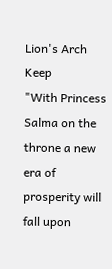Lion's Arch Keep
"With Princess Salma on the throne a new era of prosperity will fall upon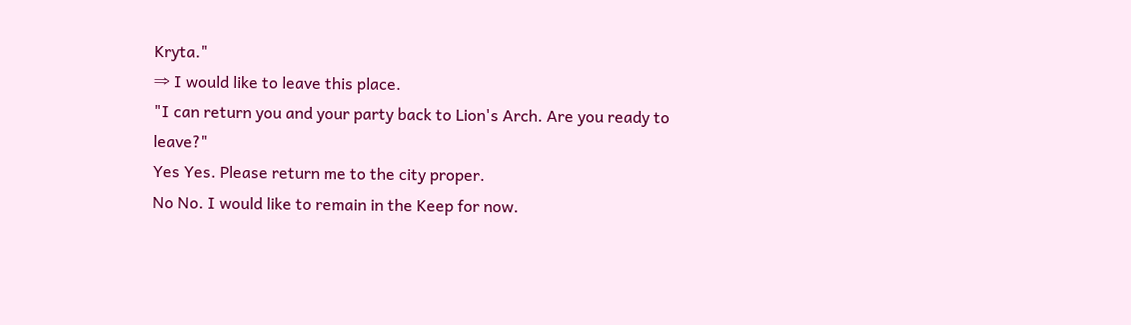Kryta."
⇒ I would like to leave this place.
"I can return you and your party back to Lion's Arch. Are you ready to leave?"
Yes Yes. Please return me to the city proper.
No No. I would like to remain in the Keep for now.